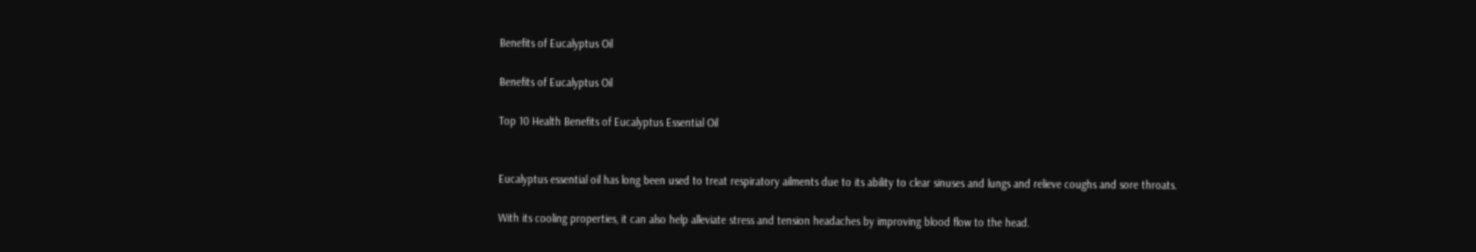Benefits of Eucalyptus Oil

Benefits of Eucalyptus Oil

Top 10 Health Benefits of Eucalyptus Essential Oil


Eucalyptus essential oil has long been used to treat respiratory ailments due to its ability to clear sinuses and lungs and relieve coughs and sore throats.

With its cooling properties, it can also help alleviate stress and tension headaches by improving blood flow to the head.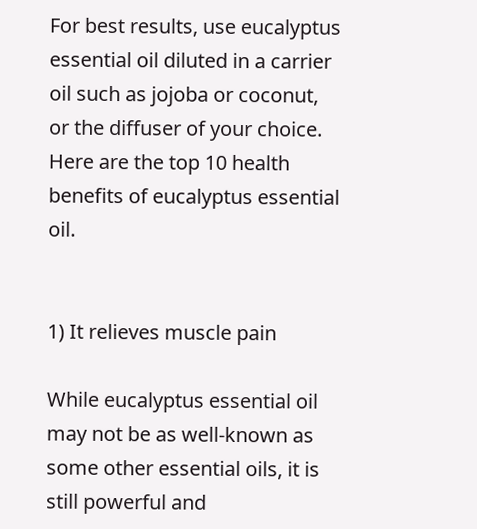For best results, use eucalyptus essential oil diluted in a carrier oil such as jojoba or coconut, or the diffuser of your choice. Here are the top 10 health benefits of eucalyptus essential oil.


1) It relieves muscle pain

While eucalyptus essential oil may not be as well-known as some other essential oils, it is still powerful and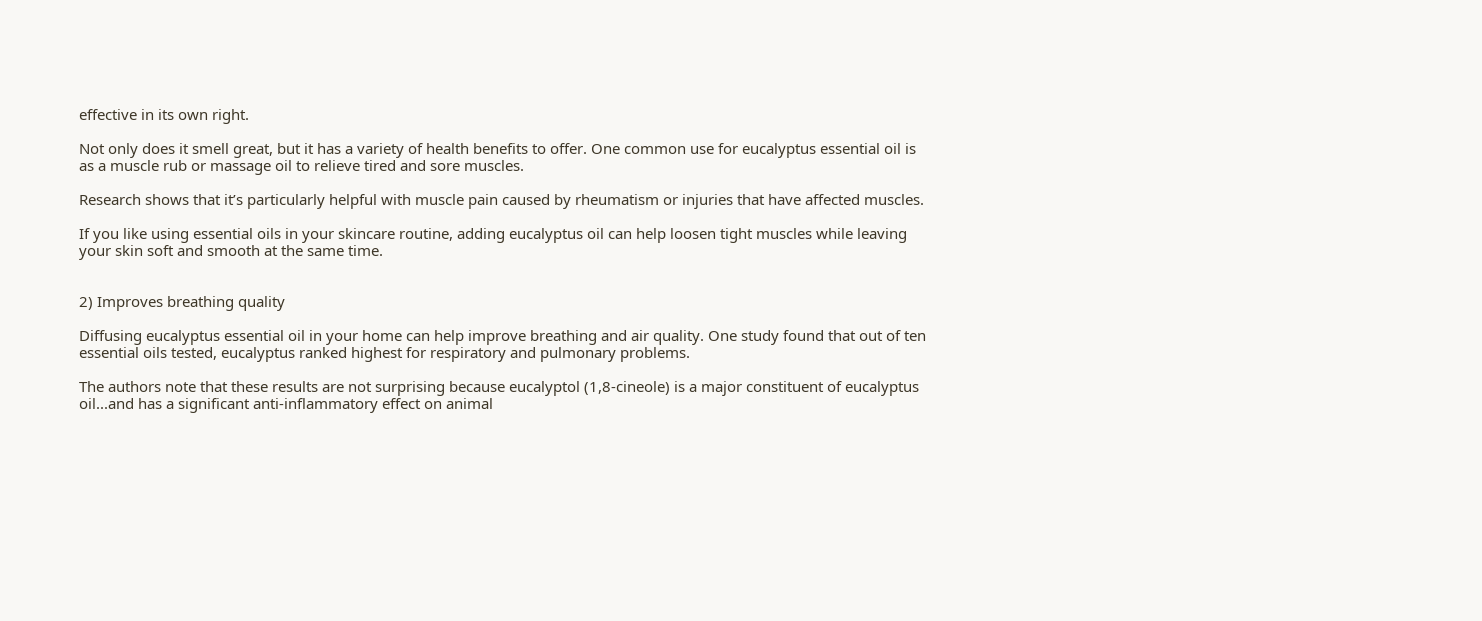effective in its own right.

Not only does it smell great, but it has a variety of health benefits to offer. One common use for eucalyptus essential oil is as a muscle rub or massage oil to relieve tired and sore muscles.

Research shows that it’s particularly helpful with muscle pain caused by rheumatism or injuries that have affected muscles.

If you like using essential oils in your skincare routine, adding eucalyptus oil can help loosen tight muscles while leaving your skin soft and smooth at the same time.


2) Improves breathing quality

Diffusing eucalyptus essential oil in your home can help improve breathing and air quality. One study found that out of ten essential oils tested, eucalyptus ranked highest for respiratory and pulmonary problems.

The authors note that these results are not surprising because eucalyptol (1,8-cineole) is a major constituent of eucalyptus oil...and has a significant anti-inflammatory effect on animal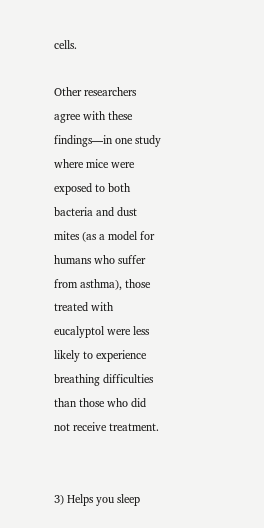cells.

Other researchers agree with these findings—in one study where mice were exposed to both bacteria and dust mites (as a model for humans who suffer from asthma), those treated with eucalyptol were less likely to experience breathing difficulties than those who did not receive treatment.


3) Helps you sleep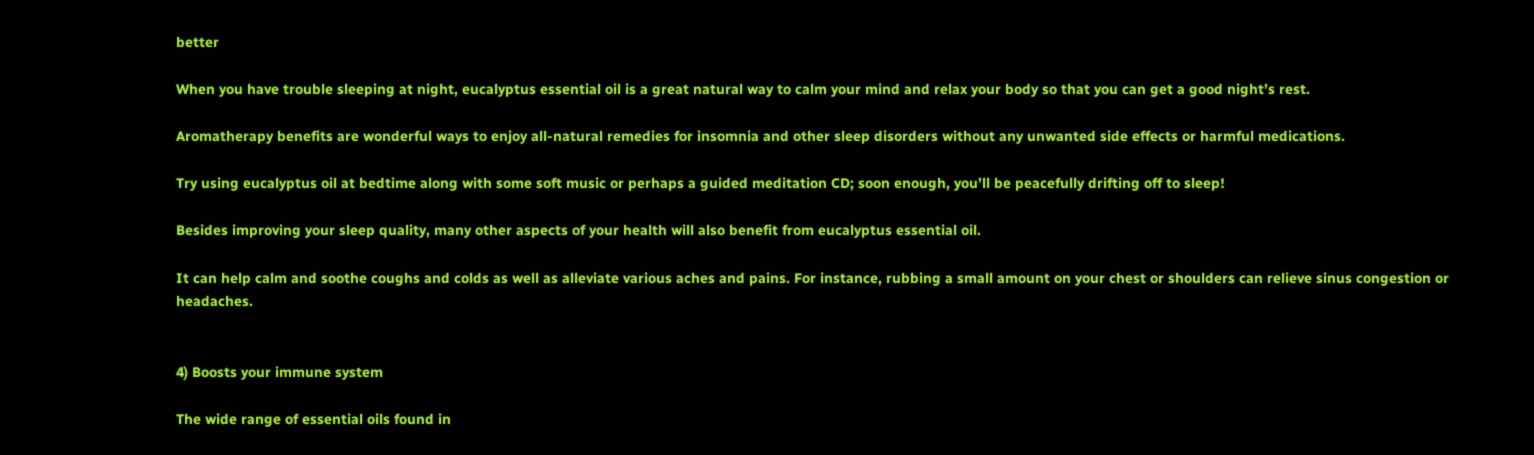better

When you have trouble sleeping at night, eucalyptus essential oil is a great natural way to calm your mind and relax your body so that you can get a good night’s rest.

Aromatherapy benefits are wonderful ways to enjoy all-natural remedies for insomnia and other sleep disorders without any unwanted side effects or harmful medications.

Try using eucalyptus oil at bedtime along with some soft music or perhaps a guided meditation CD; soon enough, you’ll be peacefully drifting off to sleep!

Besides improving your sleep quality, many other aspects of your health will also benefit from eucalyptus essential oil.

It can help calm and soothe coughs and colds as well as alleviate various aches and pains. For instance, rubbing a small amount on your chest or shoulders can relieve sinus congestion or headaches.


4) Boosts your immune system

The wide range of essential oils found in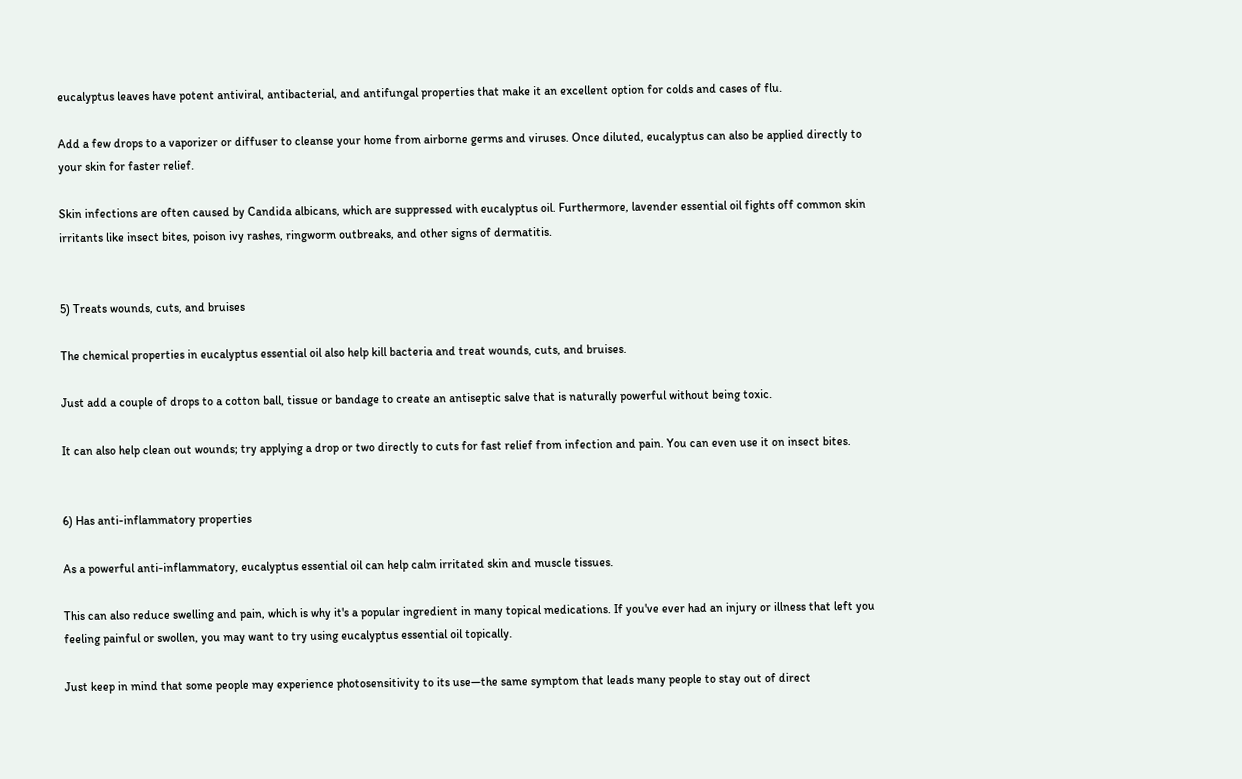eucalyptus leaves have potent antiviral, antibacterial, and antifungal properties that make it an excellent option for colds and cases of flu.

Add a few drops to a vaporizer or diffuser to cleanse your home from airborne germs and viruses. Once diluted, eucalyptus can also be applied directly to your skin for faster relief.

Skin infections are often caused by Candida albicans, which are suppressed with eucalyptus oil. Furthermore, lavender essential oil fights off common skin irritants like insect bites, poison ivy rashes, ringworm outbreaks, and other signs of dermatitis.


5) Treats wounds, cuts, and bruises

The chemical properties in eucalyptus essential oil also help kill bacteria and treat wounds, cuts, and bruises.

Just add a couple of drops to a cotton ball, tissue or bandage to create an antiseptic salve that is naturally powerful without being toxic.

It can also help clean out wounds; try applying a drop or two directly to cuts for fast relief from infection and pain. You can even use it on insect bites.


6) Has anti-inflammatory properties

As a powerful anti-inflammatory, eucalyptus essential oil can help calm irritated skin and muscle tissues.

This can also reduce swelling and pain, which is why it's a popular ingredient in many topical medications. If you've ever had an injury or illness that left you feeling painful or swollen, you may want to try using eucalyptus essential oil topically.

Just keep in mind that some people may experience photosensitivity to its use—the same symptom that leads many people to stay out of direct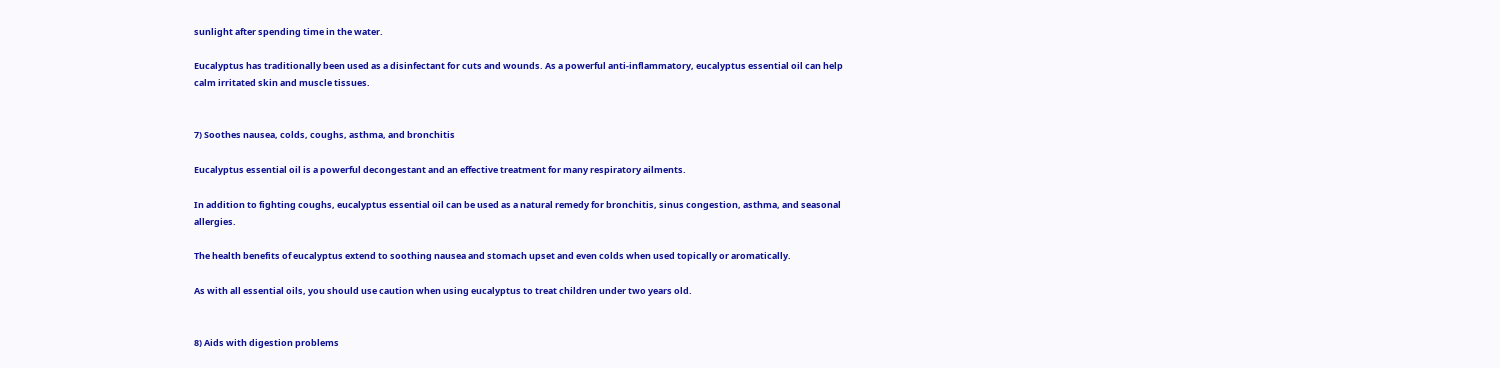sunlight after spending time in the water.

Eucalyptus has traditionally been used as a disinfectant for cuts and wounds. As a powerful anti-inflammatory, eucalyptus essential oil can help calm irritated skin and muscle tissues.


7) Soothes nausea, colds, coughs, asthma, and bronchitis

Eucalyptus essential oil is a powerful decongestant and an effective treatment for many respiratory ailments.

In addition to fighting coughs, eucalyptus essential oil can be used as a natural remedy for bronchitis, sinus congestion, asthma, and seasonal allergies.

The health benefits of eucalyptus extend to soothing nausea and stomach upset and even colds when used topically or aromatically.

As with all essential oils, you should use caution when using eucalyptus to treat children under two years old.


8) Aids with digestion problems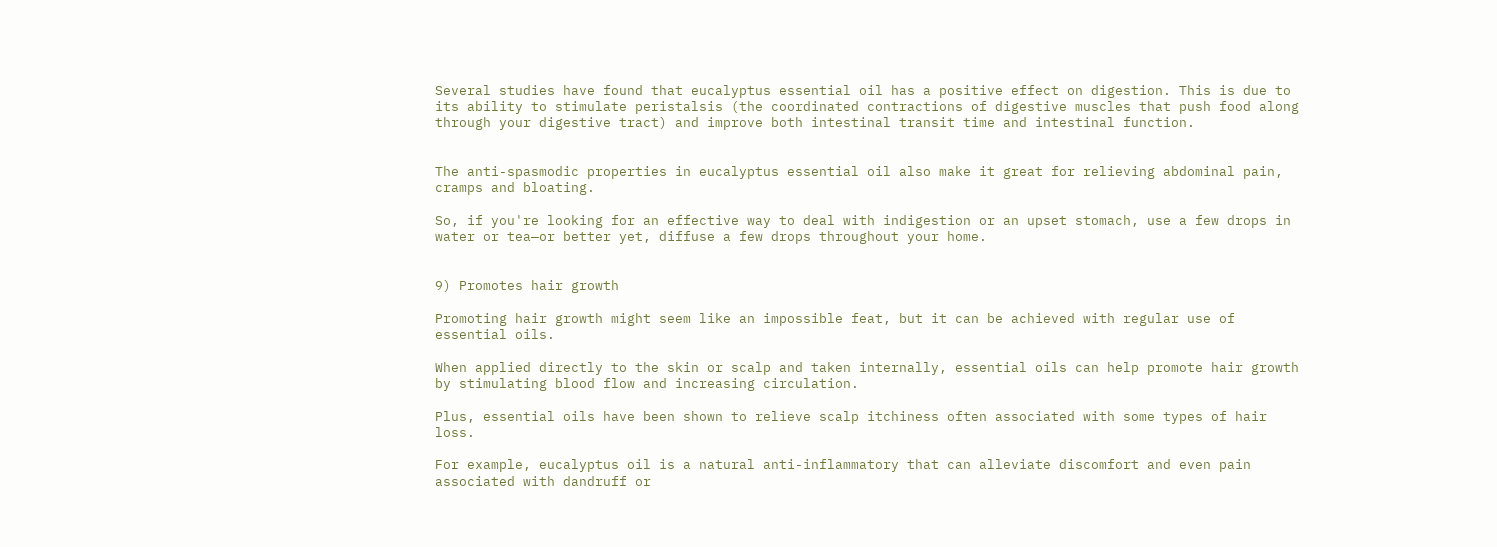Several studies have found that eucalyptus essential oil has a positive effect on digestion. This is due to its ability to stimulate peristalsis (the coordinated contractions of digestive muscles that push food along through your digestive tract) and improve both intestinal transit time and intestinal function.


The anti-spasmodic properties in eucalyptus essential oil also make it great for relieving abdominal pain, cramps and bloating.

So, if you're looking for an effective way to deal with indigestion or an upset stomach, use a few drops in water or tea—or better yet, diffuse a few drops throughout your home.


9) Promotes hair growth

Promoting hair growth might seem like an impossible feat, but it can be achieved with regular use of essential oils.

When applied directly to the skin or scalp and taken internally, essential oils can help promote hair growth by stimulating blood flow and increasing circulation.

Plus, essential oils have been shown to relieve scalp itchiness often associated with some types of hair loss.

For example, eucalyptus oil is a natural anti-inflammatory that can alleviate discomfort and even pain associated with dandruff or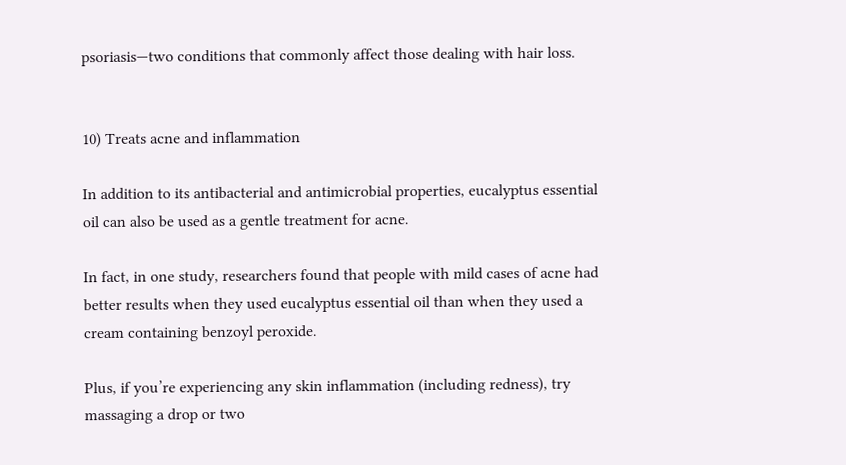psoriasis—two conditions that commonly affect those dealing with hair loss.


10) Treats acne and inflammation

In addition to its antibacterial and antimicrobial properties, eucalyptus essential oil can also be used as a gentle treatment for acne.

In fact, in one study, researchers found that people with mild cases of acne had better results when they used eucalyptus essential oil than when they used a cream containing benzoyl peroxide.

Plus, if you’re experiencing any skin inflammation (including redness), try massaging a drop or two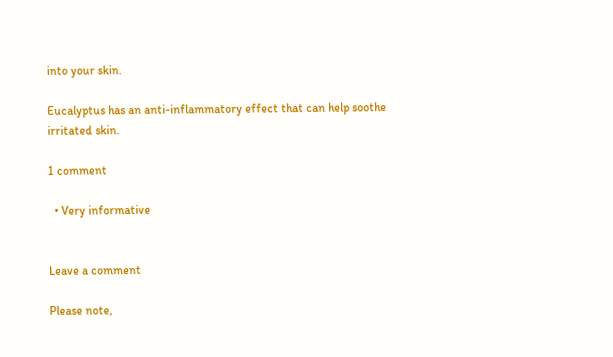into your skin.

Eucalyptus has an anti-inflammatory effect that can help soothe irritated skin.

1 comment

  • Very informative


Leave a comment

Please note,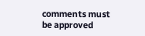comments must be approved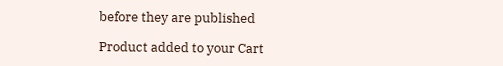before they are published

Product added to your Cart